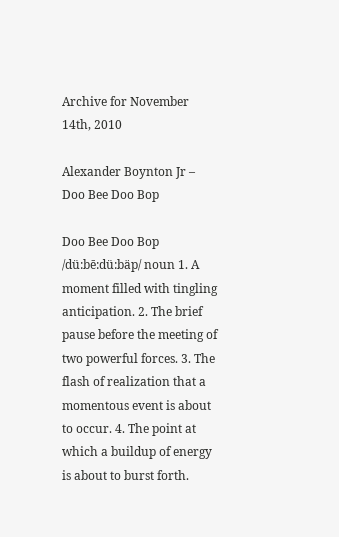Archive for November 14th, 2010

Alexander Boynton Jr – Doo Bee Doo Bop

Doo Bee Doo Bop /dü:bē:dü:bäp/ noun 1. A moment filled with tingling anticipation. 2. The brief pause before the meeting of two powerful forces. 3. The flash of realization that a momentous event is about to occur. 4. The point at which a buildup of energy is about to burst forth.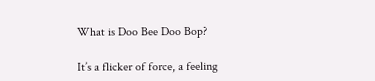What is Doo Bee Doo Bop?

It’s a flicker of force, a feeling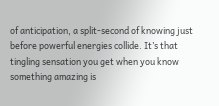of anticipation, a split-second of knowing just before powerful energies collide. It’s that tingling sensation you get when you know something amazing is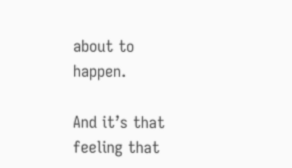about to happen.

And it’s that feeling that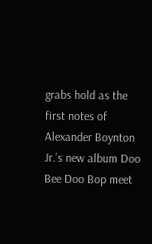grabs hold as the first notes of Alexander Boynton Jr.’s new album Doo Bee Doo Bop meet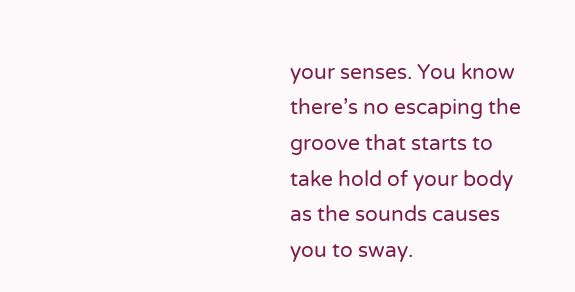your senses. You know there’s no escaping the groove that starts to take hold of your body as the sounds causes you to sway.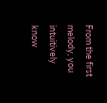From the first melody, you intuitively know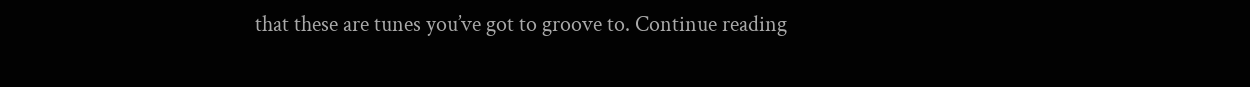that these are tunes you’ve got to groove to. Continue reading